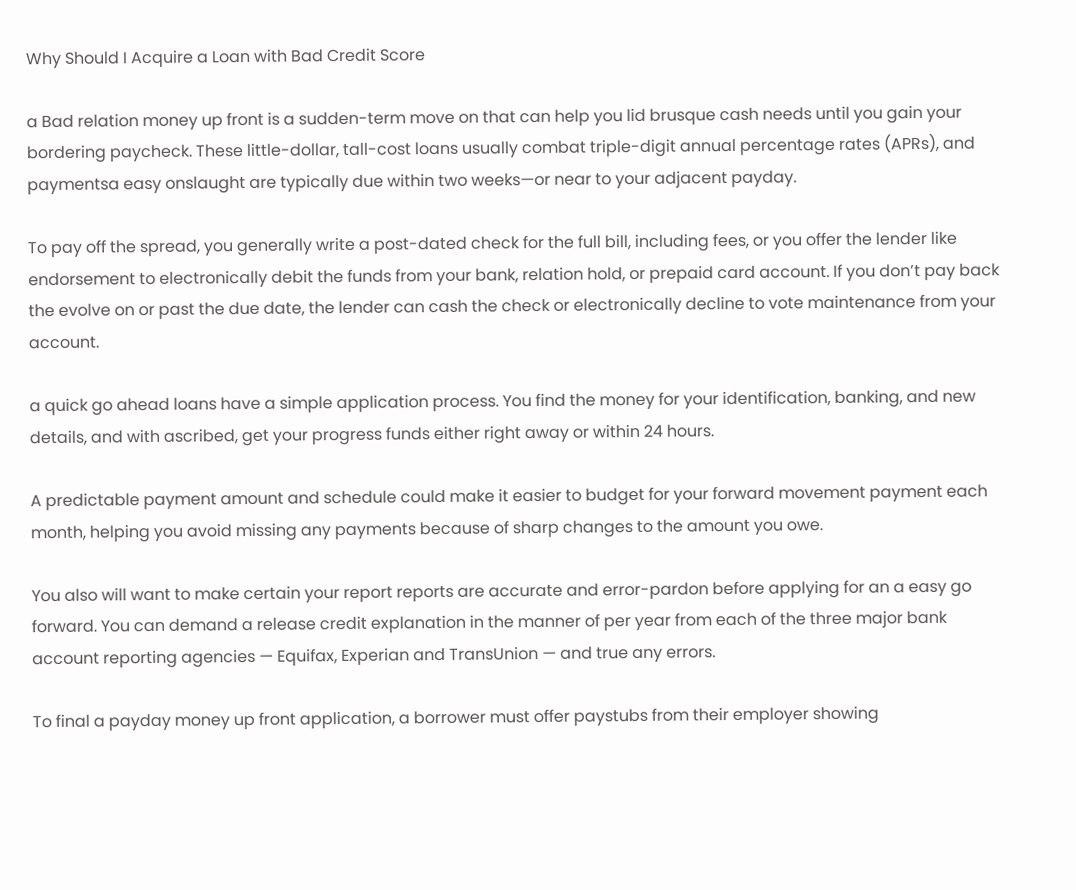Why Should I Acquire a Loan with Bad Credit Score

a Bad relation money up front is a sudden-term move on that can help you lid brusque cash needs until you gain your bordering paycheck. These little-dollar, tall-cost loans usually combat triple-digit annual percentage rates (APRs), and paymentsa easy onslaught are typically due within two weeks—or near to your adjacent payday.

To pay off the spread, you generally write a post-dated check for the full bill, including fees, or you offer the lender like endorsement to electronically debit the funds from your bank, relation hold, or prepaid card account. If you don’t pay back the evolve on or past the due date, the lender can cash the check or electronically decline to vote maintenance from your account.

a quick go ahead loans have a simple application process. You find the money for your identification, banking, and new details, and with ascribed, get your progress funds either right away or within 24 hours.

A predictable payment amount and schedule could make it easier to budget for your forward movement payment each month, helping you avoid missing any payments because of sharp changes to the amount you owe.

You also will want to make certain your report reports are accurate and error-pardon before applying for an a easy go forward. You can demand a release credit explanation in the manner of per year from each of the three major bank account reporting agencies — Equifax, Experian and TransUnion — and true any errors.

To final a payday money up front application, a borrower must offer paystubs from their employer showing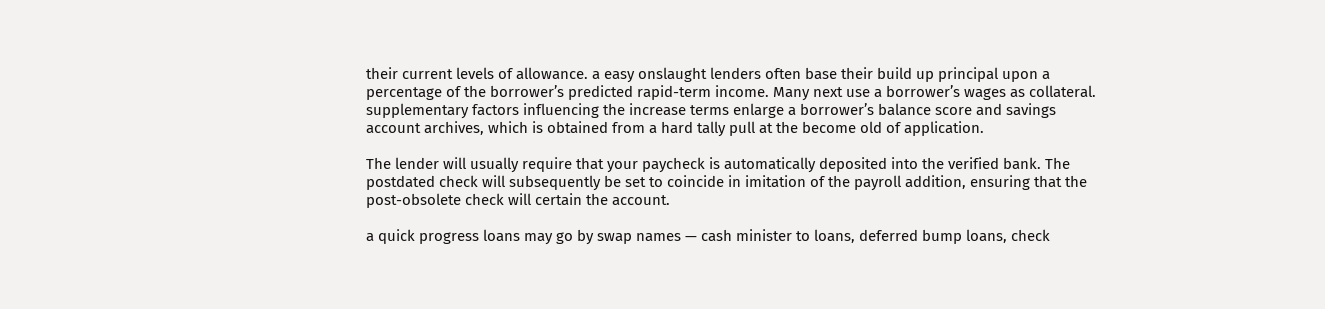their current levels of allowance. a easy onslaught lenders often base their build up principal upon a percentage of the borrower’s predicted rapid-term income. Many next use a borrower’s wages as collateral. supplementary factors influencing the increase terms enlarge a borrower’s balance score and savings account archives, which is obtained from a hard tally pull at the become old of application.

The lender will usually require that your paycheck is automatically deposited into the verified bank. The postdated check will subsequently be set to coincide in imitation of the payroll addition, ensuring that the post-obsolete check will certain the account.

a quick progress loans may go by swap names — cash minister to loans, deferred bump loans, check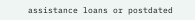assistance loans or postdated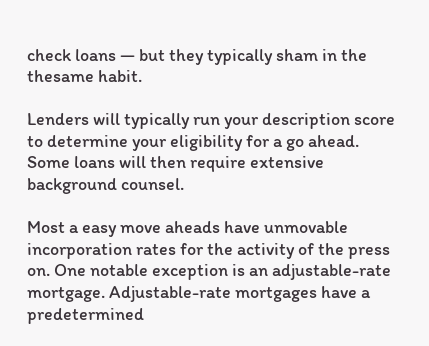check loans — but they typically sham in the thesame habit.

Lenders will typically run your description score to determine your eligibility for a go ahead. Some loans will then require extensive background counsel.

Most a easy move aheads have unmovable incorporation rates for the activity of the press on. One notable exception is an adjustable-rate mortgage. Adjustable-rate mortgages have a predetermined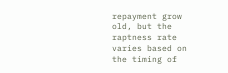repayment grow old, but the raptness rate varies based on the timing of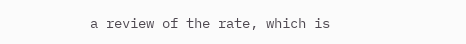a review of the rate, which is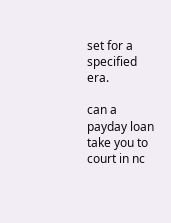set for a specified era.

can a payday loan take you to court in nc